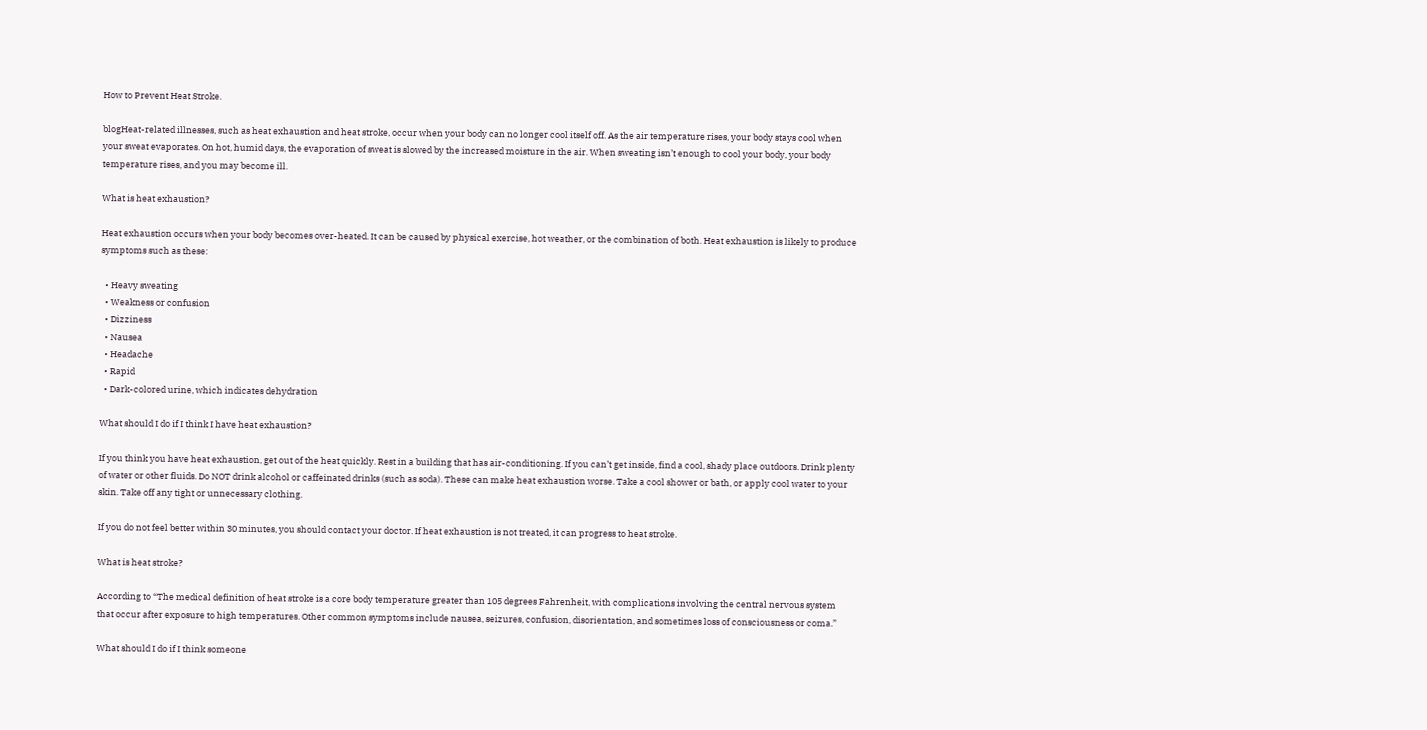How to Prevent Heat Stroke.

blogHeat-related illnesses, such as heat exhaustion and heat stroke, occur when your body can no longer cool itself off. As the air temperature rises, your body stays cool when your sweat evaporates. On hot, humid days, the evaporation of sweat is slowed by the increased moisture in the air. When sweating isn’t enough to cool your body, your body temperature rises, and you may become ill.

What is heat exhaustion?

Heat exhaustion occurs when your body becomes over-heated. It can be caused by physical exercise, hot weather, or the combination of both. Heat exhaustion is likely to produce symptoms such as these:

  • Heavy sweating
  • Weakness or confusion
  • Dizziness
  • Nausea
  • Headache
  • Rapid
  • Dark-colored urine, which indicates dehydration

What should I do if I think I have heat exhaustion?

If you think you have heat exhaustion, get out of the heat quickly. Rest in a building that has air-conditioning. If you can’t get inside, find a cool, shady place outdoors. Drink plenty of water or other fluids. Do NOT drink alcohol or caffeinated drinks (such as soda). These can make heat exhaustion worse. Take a cool shower or bath, or apply cool water to your skin. Take off any tight or unnecessary clothing.

If you do not feel better within 30 minutes, you should contact your doctor. If heat exhaustion is not treated, it can progress to heat stroke.

What is heat stroke?

According to “The medical definition of heat stroke is a core body temperature greater than 105 degrees Fahrenheit, with complications involving the central nervous system that occur after exposure to high temperatures. Other common symptoms include nausea, seizures, confusion, disorientation, and sometimes loss of consciousness or coma.”

What should I do if I think someone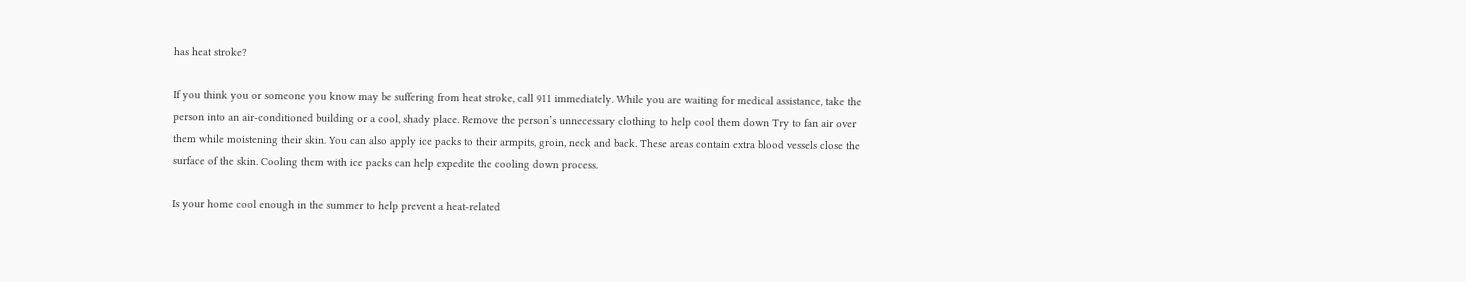has heat stroke?

If you think you or someone you know may be suffering from heat stroke, call 911 immediately. While you are waiting for medical assistance, take the person into an air-conditioned building or a cool, shady place. Remove the person’s unnecessary clothing to help cool them down Try to fan air over them while moistening their skin. You can also apply ice packs to their armpits, groin, neck and back. These areas contain extra blood vessels close the surface of the skin. Cooling them with ice packs can help expedite the cooling down process.

Is your home cool enough in the summer to help prevent a heat-related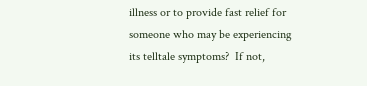illness or to provide fast relief for someone who may be experiencing its telltale symptoms?  If not,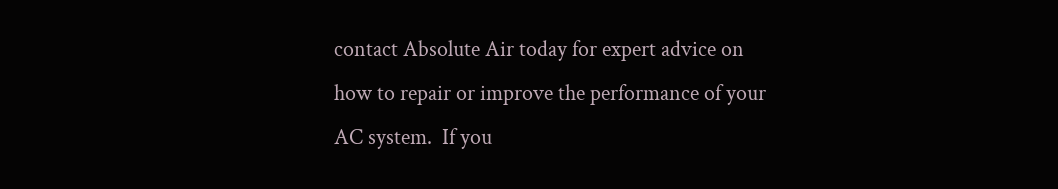contact Absolute Air today for expert advice on how to repair or improve the performance of your AC system.  If you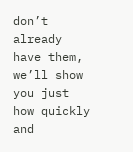don’t already have them, we’ll show you just how quickly and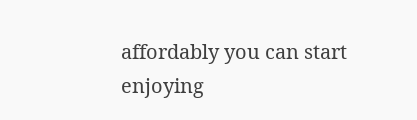affordably you can start enjoying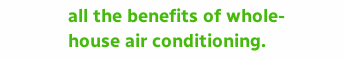all the benefits of whole-house air conditioning.